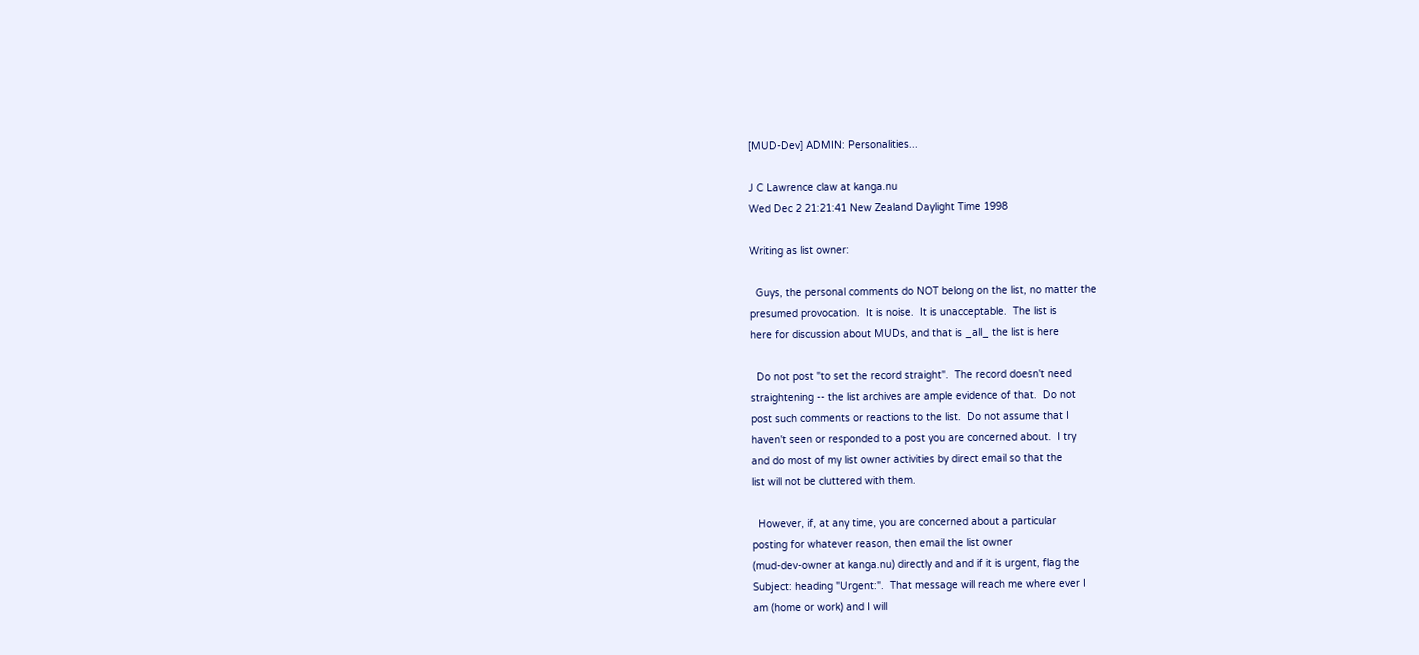[MUD-Dev] ADMIN: Personalities...

J C Lawrence claw at kanga.nu
Wed Dec 2 21:21:41 New Zealand Daylight Time 1998

Writing as list owner:

  Guys, the personal comments do NOT belong on the list, no matter the
presumed provocation.  It is noise.  It is unacceptable.  The list is
here for discussion about MUDs, and that is _all_ the list is here

  Do not post "to set the record straight".  The record doesn't need
straightening -- the list archives are ample evidence of that.  Do not
post such comments or reactions to the list.  Do not assume that I
haven't seen or responded to a post you are concerned about.  I try
and do most of my list owner activities by direct email so that the
list will not be cluttered with them.

  However, if, at any time, you are concerned about a particular
posting for whatever reason, then email the list owner
(mud-dev-owner at kanga.nu) directly and and if it is urgent, flag the
Subject: heading "Urgent:".  That message will reach me where ever I
am (home or work) and I will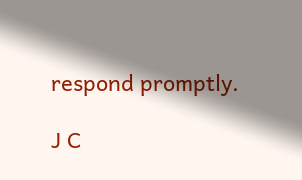respond promptly.

J C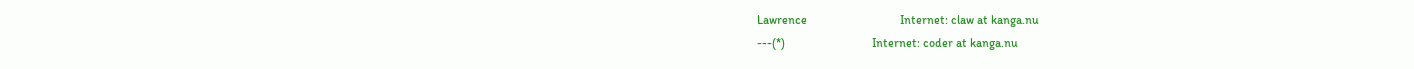Lawrence                               Internet: claw at kanga.nu
---(*)                             Internet: coder at kanga.nu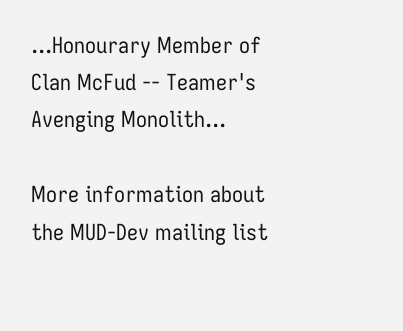...Honourary Member of Clan McFud -- Teamer's Avenging Monolith...

More information about the MUD-Dev mailing list